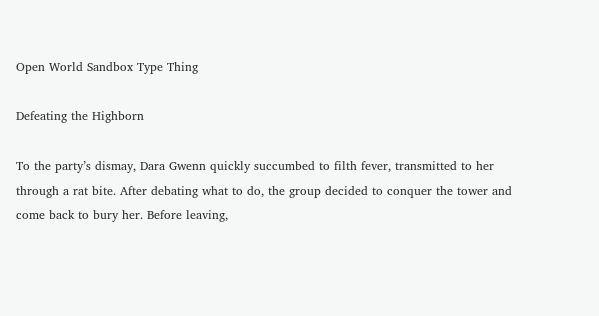Open World Sandbox Type Thing

Defeating the Highborn

To the party’s dismay, Dara Gwenn quickly succumbed to filth fever, transmitted to her through a rat bite. After debating what to do, the group decided to conquer the tower and come back to bury her. Before leaving,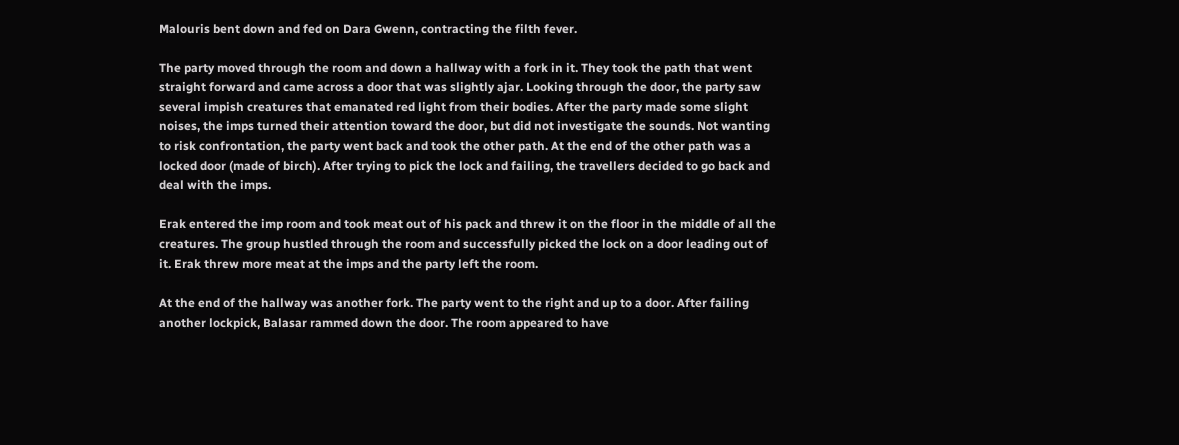Malouris bent down and fed on Dara Gwenn, contracting the filth fever.

The party moved through the room and down a hallway with a fork in it. They took the path that went straight forward and came across a door that was slightly ajar. Looking through the door, the party saw several impish creatures that emanated red light from their bodies. After the party made some slight noises, the imps turned their attention toward the door, but did not investigate the sounds. Not wanting to risk confrontation, the party went back and took the other path. At the end of the other path was a locked door (made of birch). After trying to pick the lock and failing, the travellers decided to go back and deal with the imps.

Erak entered the imp room and took meat out of his pack and threw it on the floor in the middle of all the creatures. The group hustled through the room and successfully picked the lock on a door leading out of it. Erak threw more meat at the imps and the party left the room.

At the end of the hallway was another fork. The party went to the right and up to a door. After failing another lockpick, Balasar rammed down the door. The room appeared to have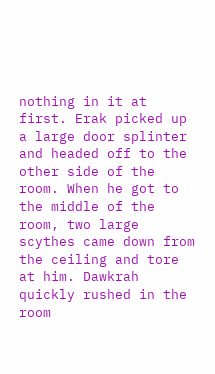nothing in it at first. Erak picked up a large door splinter and headed off to the other side of the room. When he got to the middle of the room, two large scythes came down from the ceiling and tore at him. Dawkrah quickly rushed in the room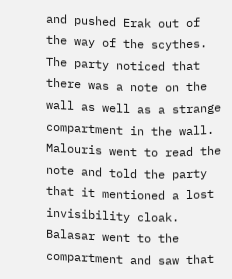and pushed Erak out of the way of the scythes. The party noticed that there was a note on the wall as well as a strange compartment in the wall. Malouris went to read the note and told the party that it mentioned a lost invisibility cloak. Balasar went to the compartment and saw that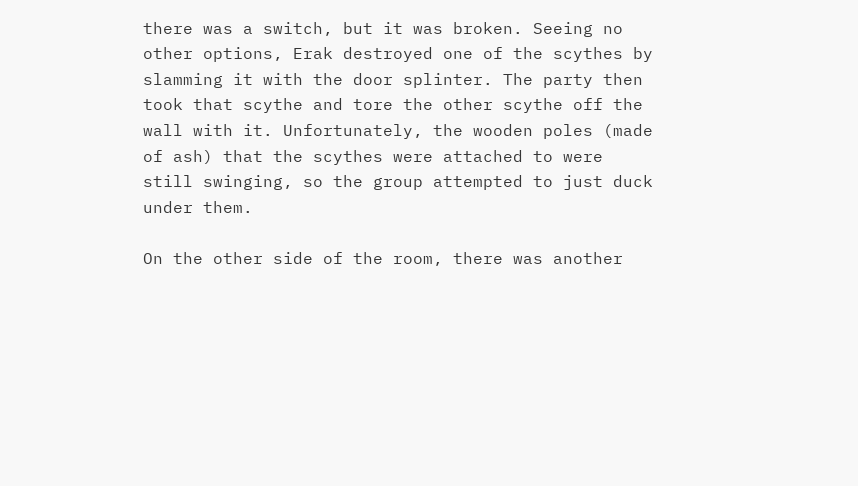there was a switch, but it was broken. Seeing no other options, Erak destroyed one of the scythes by slamming it with the door splinter. The party then took that scythe and tore the other scythe off the wall with it. Unfortunately, the wooden poles (made of ash) that the scythes were attached to were still swinging, so the group attempted to just duck under them.

On the other side of the room, there was another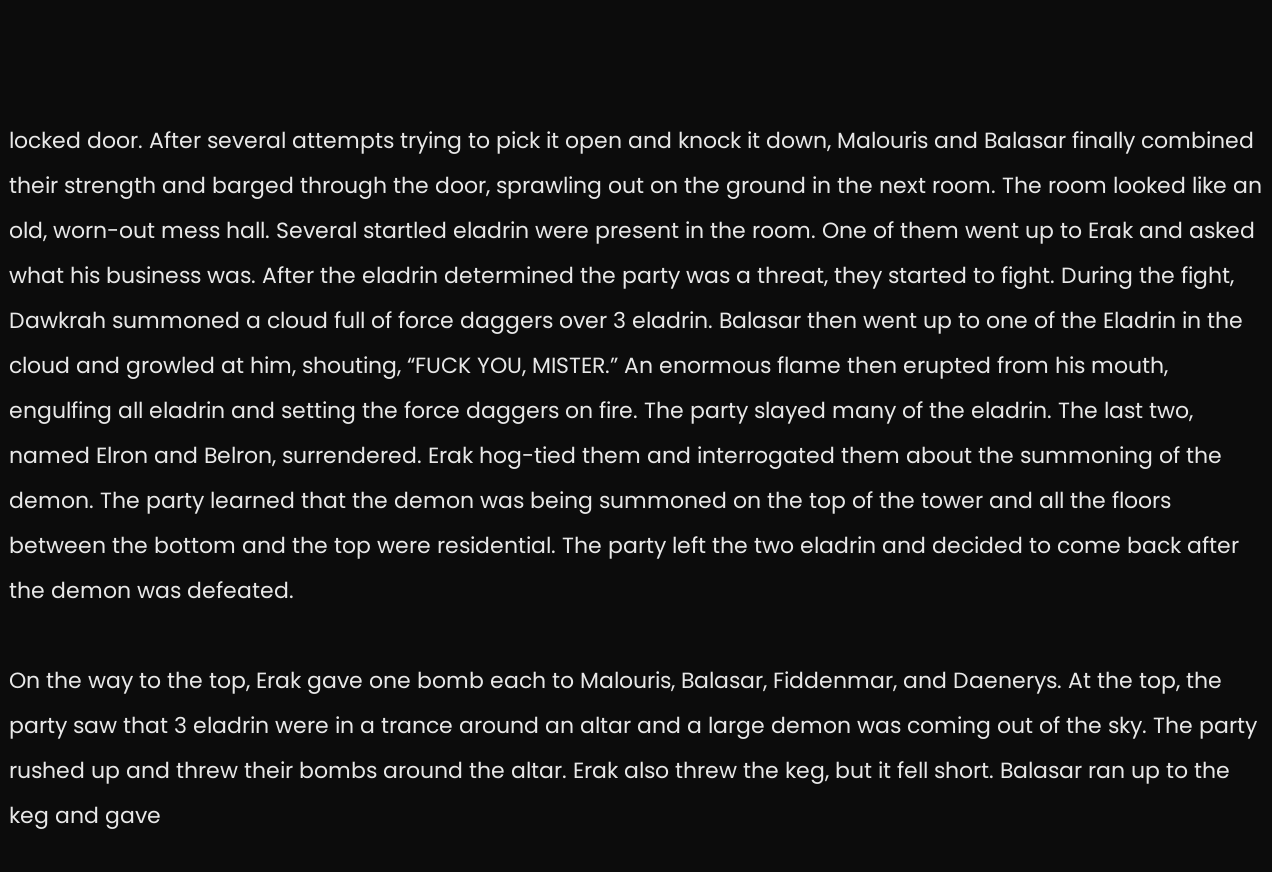locked door. After several attempts trying to pick it open and knock it down, Malouris and Balasar finally combined their strength and barged through the door, sprawling out on the ground in the next room. The room looked like an old, worn-out mess hall. Several startled eladrin were present in the room. One of them went up to Erak and asked what his business was. After the eladrin determined the party was a threat, they started to fight. During the fight, Dawkrah summoned a cloud full of force daggers over 3 eladrin. Balasar then went up to one of the Eladrin in the cloud and growled at him, shouting, “FUCK YOU, MISTER.” An enormous flame then erupted from his mouth, engulfing all eladrin and setting the force daggers on fire. The party slayed many of the eladrin. The last two, named Elron and Belron, surrendered. Erak hog-tied them and interrogated them about the summoning of the demon. The party learned that the demon was being summoned on the top of the tower and all the floors between the bottom and the top were residential. The party left the two eladrin and decided to come back after the demon was defeated.

On the way to the top, Erak gave one bomb each to Malouris, Balasar, Fiddenmar, and Daenerys. At the top, the party saw that 3 eladrin were in a trance around an altar and a large demon was coming out of the sky. The party rushed up and threw their bombs around the altar. Erak also threw the keg, but it fell short. Balasar ran up to the keg and gave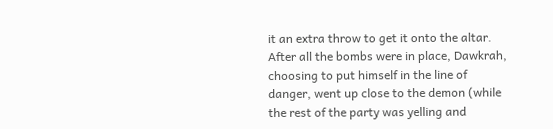it an extra throw to get it onto the altar. After all the bombs were in place, Dawkrah, choosing to put himself in the line of danger, went up close to the demon (while the rest of the party was yelling and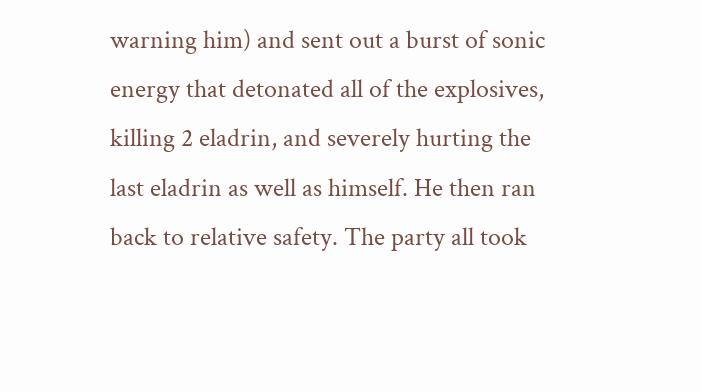warning him) and sent out a burst of sonic energy that detonated all of the explosives, killing 2 eladrin, and severely hurting the last eladrin as well as himself. He then ran back to relative safety. The party all took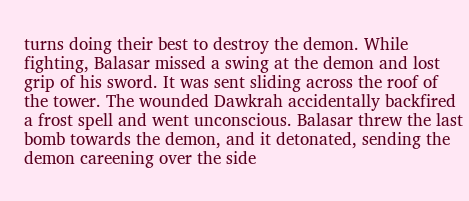turns doing their best to destroy the demon. While fighting, Balasar missed a swing at the demon and lost grip of his sword. It was sent sliding across the roof of the tower. The wounded Dawkrah accidentally backfired a frost spell and went unconscious. Balasar threw the last bomb towards the demon, and it detonated, sending the demon careening over the side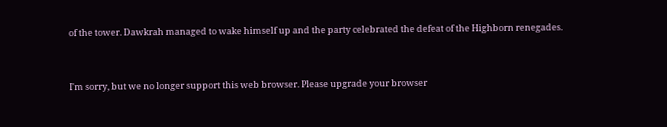of the tower. Dawkrah managed to wake himself up and the party celebrated the defeat of the Highborn renegades.



I'm sorry, but we no longer support this web browser. Please upgrade your browser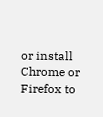or install Chrome or Firefox to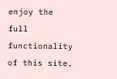enjoy the full functionality of this site.